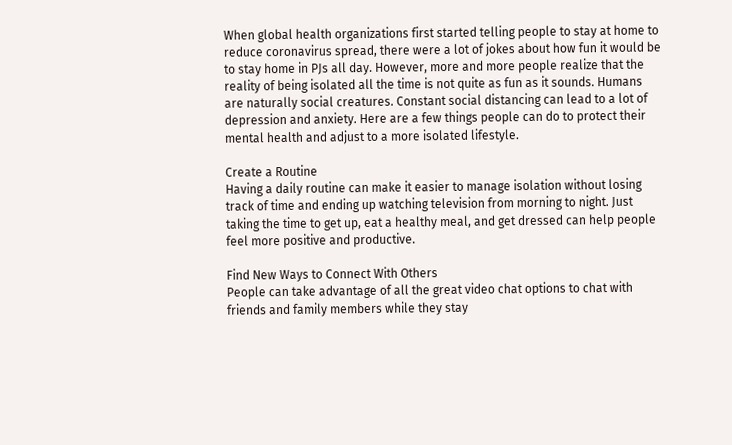When global health organizations first started telling people to stay at home to reduce coronavirus spread, there were a lot of jokes about how fun it would be to stay home in PJs all day. However, more and more people realize that the reality of being isolated all the time is not quite as fun as it sounds. Humans are naturally social creatures. Constant social distancing can lead to a lot of depression and anxiety. Here are a few things people can do to protect their mental health and adjust to a more isolated lifestyle.

Create a Routine
Having a daily routine can make it easier to manage isolation without losing track of time and ending up watching television from morning to night. Just taking the time to get up, eat a healthy meal, and get dressed can help people feel more positive and productive.

Find New Ways to Connect With Others
People can take advantage of all the great video chat options to chat with friends and family members while they stay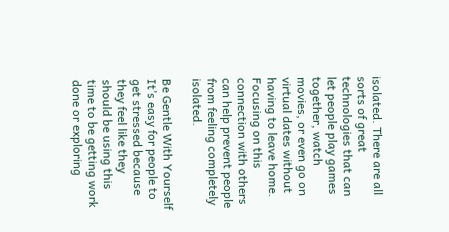isolated. There are all sorts of great technologies that can let people play games together, watch movies, or even go on virtual dates without having to leave home. Focusing on this connection with others can help prevent people from feeling completely isolated.

Be Gentle With Yourself
It’s easy for people to get stressed because they feel like they should be using this time to be getting work done or exploring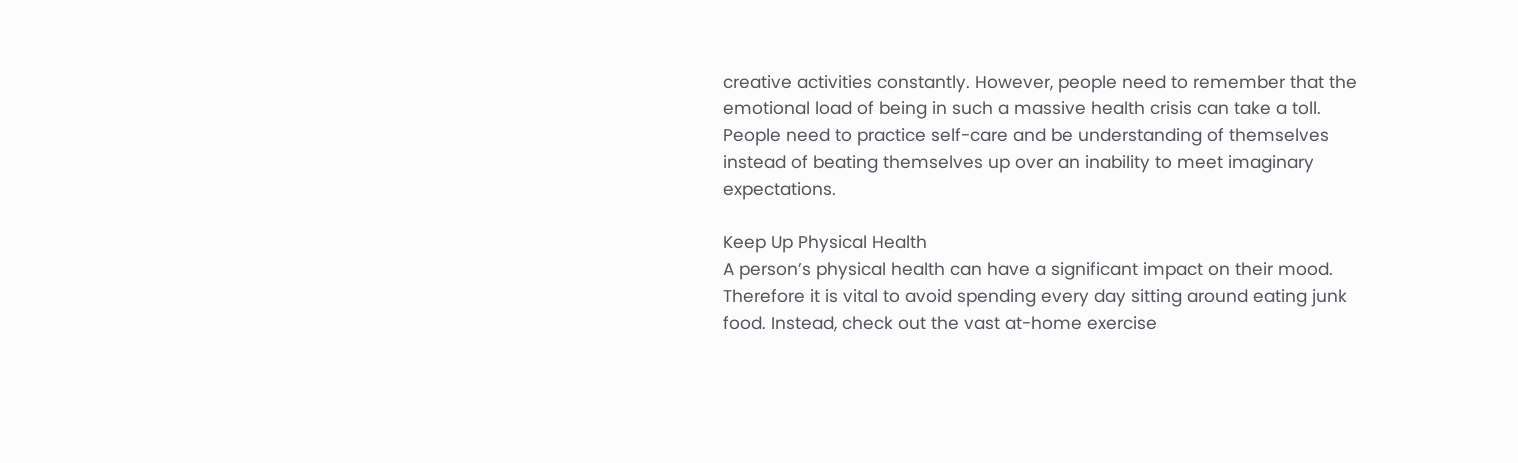creative activities constantly. However, people need to remember that the emotional load of being in such a massive health crisis can take a toll. People need to practice self-care and be understanding of themselves instead of beating themselves up over an inability to meet imaginary expectations.

Keep Up Physical Health
A person’s physical health can have a significant impact on their mood. Therefore it is vital to avoid spending every day sitting around eating junk food. Instead, check out the vast at-home exercise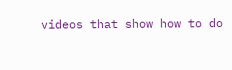videos that show how to do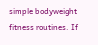simple bodyweight fitness routines. If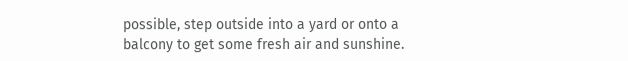possible, step outside into a yard or onto a balcony to get some fresh air and sunshine.